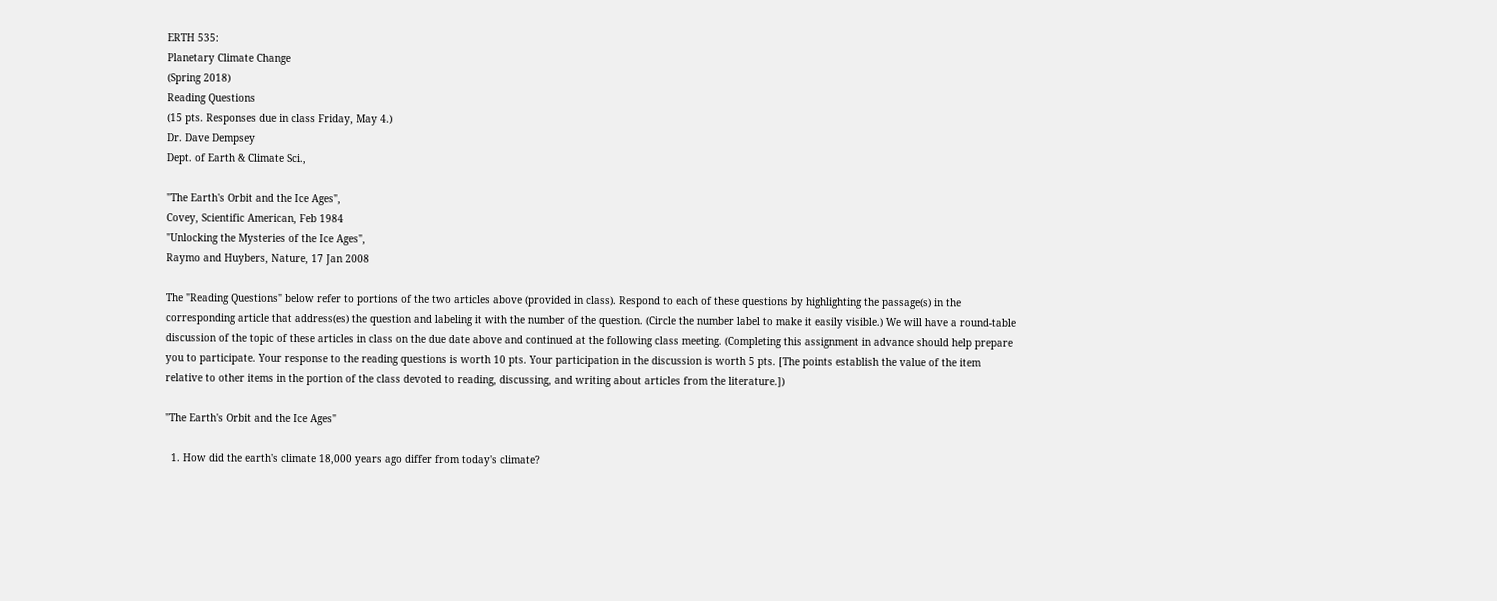ERTH 535:
Planetary Climate Change
(Spring 2018)
Reading Questions
(15 pts. Responses due in class Friday, May 4.)
Dr. Dave Dempsey
Dept. of Earth & Climate Sci.,

"The Earth's Orbit and the Ice Ages",
Covey, Scientific American, Feb 1984
"Unlocking the Mysteries of the Ice Ages",
Raymo and Huybers, Nature, 17 Jan 2008

The "Reading Questions" below refer to portions of the two articles above (provided in class). Respond to each of these questions by highlighting the passage(s) in the corresponding article that address(es) the question and labeling it with the number of the question. (Circle the number label to make it easily visible.) We will have a round-table discussion of the topic of these articles in class on the due date above and continued at the following class meeting. (Completing this assignment in advance should help prepare you to participate. Your response to the reading questions is worth 10 pts. Your participation in the discussion is worth 5 pts. [The points establish the value of the item relative to other items in the portion of the class devoted to reading, discussing, and writing about articles from the literature.])

"The Earth's Orbit and the Ice Ages"

  1. How did the earth's climate 18,000 years ago differ from today's climate?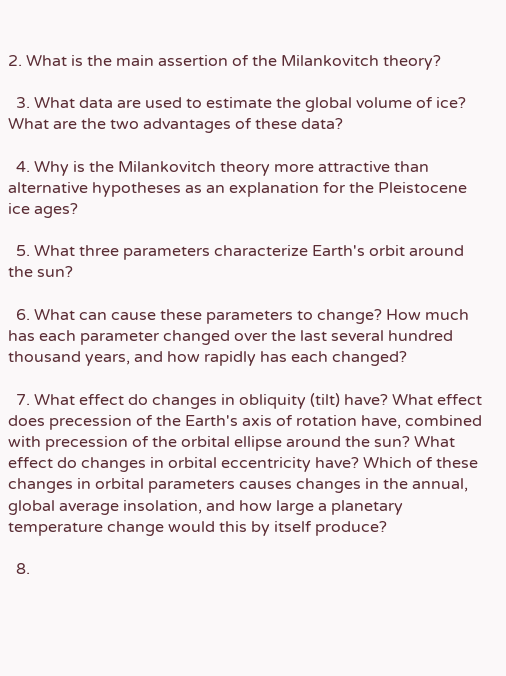2. What is the main assertion of the Milankovitch theory?

  3. What data are used to estimate the global volume of ice? What are the two advantages of these data?

  4. Why is the Milankovitch theory more attractive than alternative hypotheses as an explanation for the Pleistocene ice ages?

  5. What three parameters characterize Earth's orbit around the sun?

  6. What can cause these parameters to change? How much has each parameter changed over the last several hundred thousand years, and how rapidly has each changed?

  7. What effect do changes in obliquity (tilt) have? What effect does precession of the Earth's axis of rotation have, combined with precession of the orbital ellipse around the sun? What effect do changes in orbital eccentricity have? Which of these changes in orbital parameters causes changes in the annual, global average insolation, and how large a planetary temperature change would this by itself produce?

  8.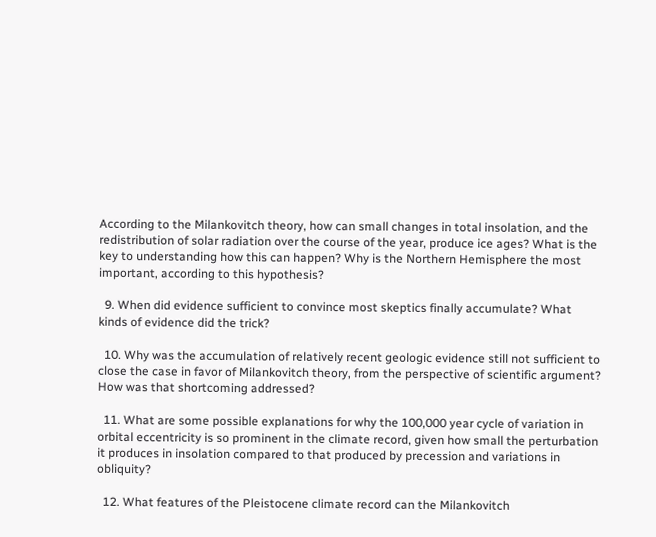According to the Milankovitch theory, how can small changes in total insolation, and the redistribution of solar radiation over the course of the year, produce ice ages? What is the key to understanding how this can happen? Why is the Northern Hemisphere the most important, according to this hypothesis?

  9. When did evidence sufficient to convince most skeptics finally accumulate? What kinds of evidence did the trick?

  10. Why was the accumulation of relatively recent geologic evidence still not sufficient to close the case in favor of Milankovitch theory, from the perspective of scientific argument? How was that shortcoming addressed?

  11. What are some possible explanations for why the 100,000 year cycle of variation in orbital eccentricity is so prominent in the climate record, given how small the perturbation it produces in insolation compared to that produced by precession and variations in obliquity?

  12. What features of the Pleistocene climate record can the Milankovitch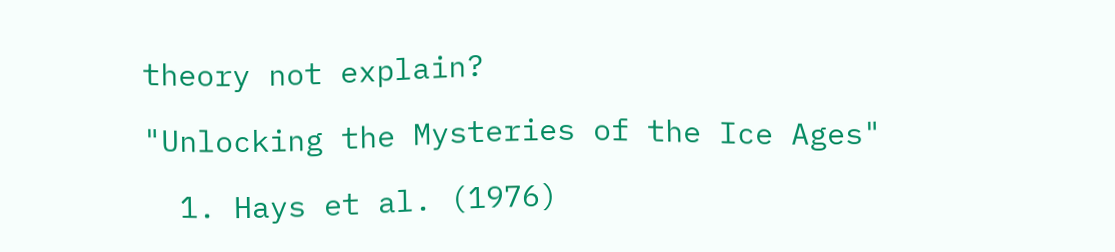theory not explain?

"Unlocking the Mysteries of the Ice Ages"

  1. Hays et al. (1976)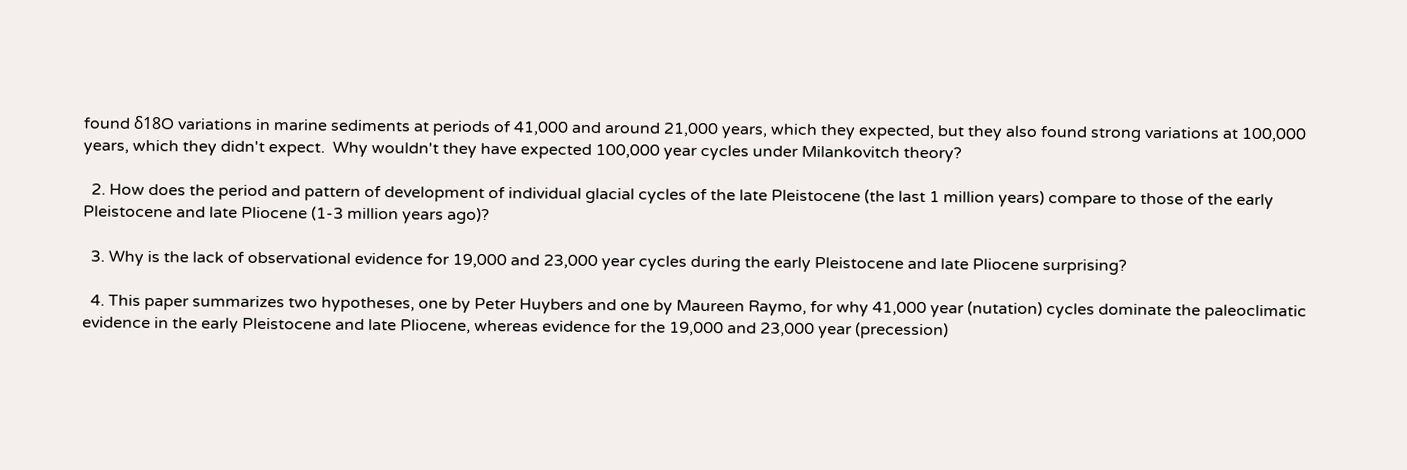found δ18O variations in marine sediments at periods of 41,000 and around 21,000 years, which they expected, but they also found strong variations at 100,000 years, which they didn't expect.  Why wouldn't they have expected 100,000 year cycles under Milankovitch theory?

  2. How does the period and pattern of development of individual glacial cycles of the late Pleistocene (the last 1 million years) compare to those of the early Pleistocene and late Pliocene (1-3 million years ago)?

  3. Why is the lack of observational evidence for 19,000 and 23,000 year cycles during the early Pleistocene and late Pliocene surprising?

  4. This paper summarizes two hypotheses, one by Peter Huybers and one by Maureen Raymo, for why 41,000 year (nutation) cycles dominate the paleoclimatic evidence in the early Pleistocene and late Pliocene, whereas evidence for the 19,000 and 23,000 year (precession)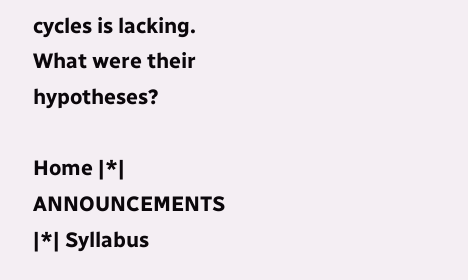cycles is lacking. What were their hypotheses?

Home |*| ANNOUNCEMENTS |*| Syllabus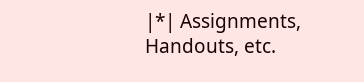|*| Assignments, Handouts, etc.